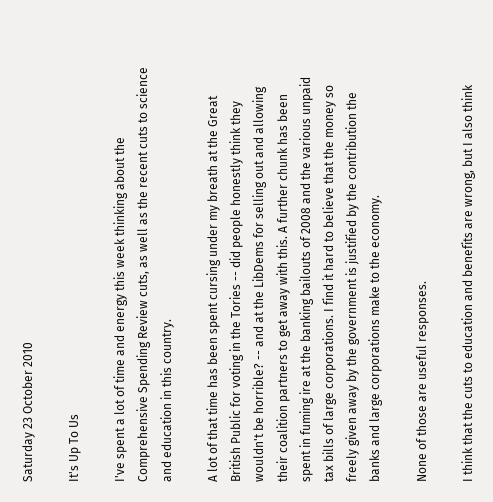Saturday 23 October 2010

It's Up To Us

I've spent a lot of time and energy this week thinking about the Comprehensive Spending Review cuts, as well as the recent cuts to science and education in this country.

A lot of that time has been spent cursing under my breath at the Great British Public for voting in the Tories -- did people honestly think they wouldn't be horrible? -- and at the LibDems for selling out and allowing their coalition partners to get away with this. A further chunk has been spent in fuming ire at the banking bailouts of 2008 and the various unpaid tax bills of large corporations. I find it hard to believe that the money so freely given away by the government is justified by the contribution the banks and large corporations make to the economy.

None of those are useful responses.

I think that the cuts to education and benefits are wrong, but I also think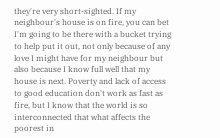they're very short-sighted. If my neighbour's house is on fire, you can bet I'm going to be there with a bucket trying to help put it out, not only because of any love I might have for my neighbour but also because I know full well that my house is next. Poverty and lack of access to good education don't work as fast as fire, but I know that the world is so interconnected that what affects the poorest in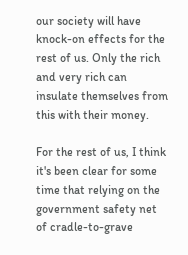our society will have knock-on effects for the rest of us. Only the rich and very rich can insulate themselves from this with their money.

For the rest of us, I think it's been clear for some time that relying on the government safety net of cradle-to-grave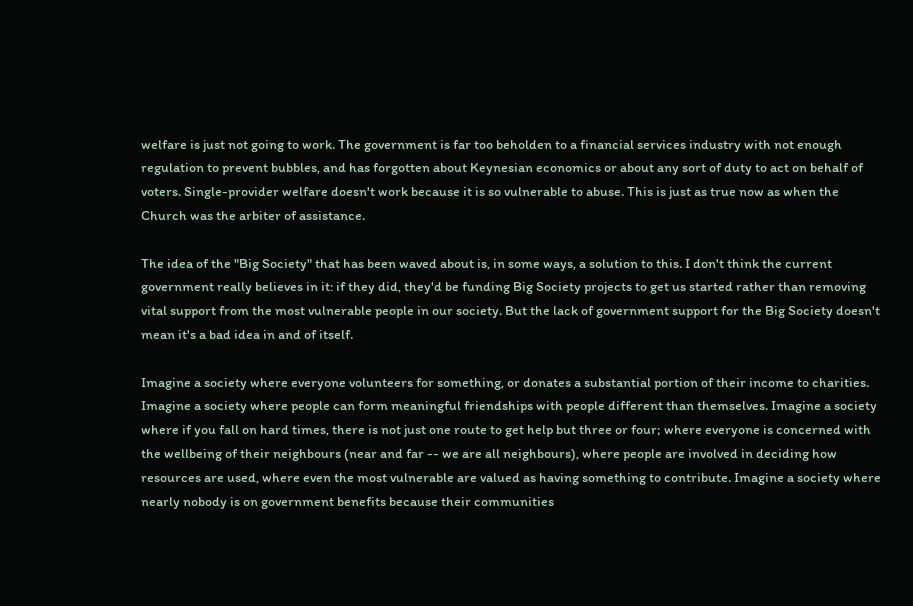welfare is just not going to work. The government is far too beholden to a financial services industry with not enough regulation to prevent bubbles, and has forgotten about Keynesian economics or about any sort of duty to act on behalf of voters. Single-provider welfare doesn't work because it is so vulnerable to abuse. This is just as true now as when the Church was the arbiter of assistance.

The idea of the "Big Society" that has been waved about is, in some ways, a solution to this. I don't think the current government really believes in it: if they did, they'd be funding Big Society projects to get us started rather than removing vital support from the most vulnerable people in our society. But the lack of government support for the Big Society doesn't mean it's a bad idea in and of itself.

Imagine a society where everyone volunteers for something, or donates a substantial portion of their income to charities. Imagine a society where people can form meaningful friendships with people different than themselves. Imagine a society where if you fall on hard times, there is not just one route to get help but three or four; where everyone is concerned with the wellbeing of their neighbours (near and far -- we are all neighbours), where people are involved in deciding how resources are used, where even the most vulnerable are valued as having something to contribute. Imagine a society where nearly nobody is on government benefits because their communities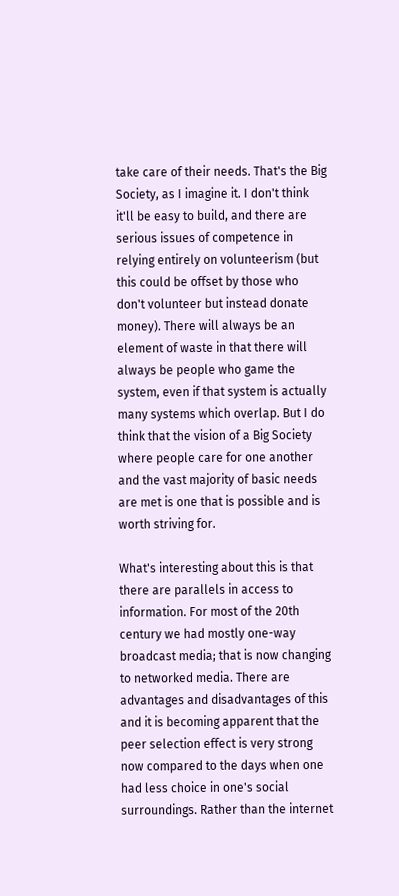take care of their needs. That's the Big Society, as I imagine it. I don't think it'll be easy to build, and there are serious issues of competence in relying entirely on volunteerism (but this could be offset by those who don't volunteer but instead donate money). There will always be an element of waste in that there will always be people who game the system, even if that system is actually many systems which overlap. But I do think that the vision of a Big Society where people care for one another and the vast majority of basic needs are met is one that is possible and is worth striving for.

What's interesting about this is that there are parallels in access to information. For most of the 20th century we had mostly one-way broadcast media; that is now changing to networked media. There are advantages and disadvantages of this and it is becoming apparent that the peer selection effect is very strong now compared to the days when one had less choice in one's social surroundings. Rather than the internet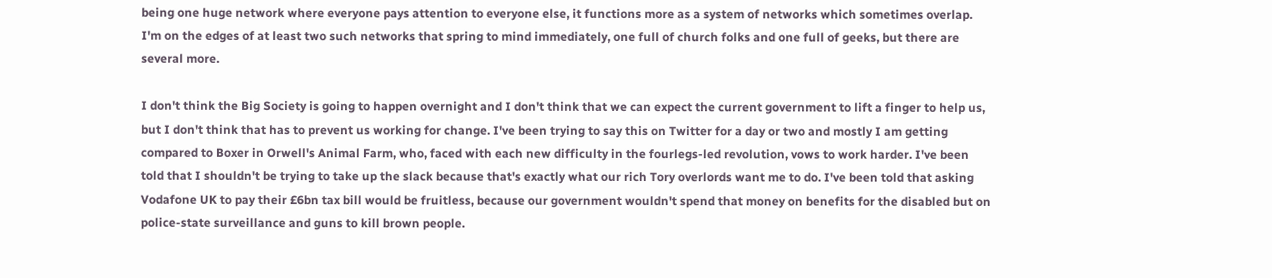being one huge network where everyone pays attention to everyone else, it functions more as a system of networks which sometimes overlap. I'm on the edges of at least two such networks that spring to mind immediately, one full of church folks and one full of geeks, but there are several more.

I don't think the Big Society is going to happen overnight and I don't think that we can expect the current government to lift a finger to help us, but I don't think that has to prevent us working for change. I've been trying to say this on Twitter for a day or two and mostly I am getting compared to Boxer in Orwell's Animal Farm, who, faced with each new difficulty in the fourlegs-led revolution, vows to work harder. I've been told that I shouldn't be trying to take up the slack because that's exactly what our rich Tory overlords want me to do. I've been told that asking Vodafone UK to pay their £6bn tax bill would be fruitless, because our government wouldn't spend that money on benefits for the disabled but on police-state surveillance and guns to kill brown people.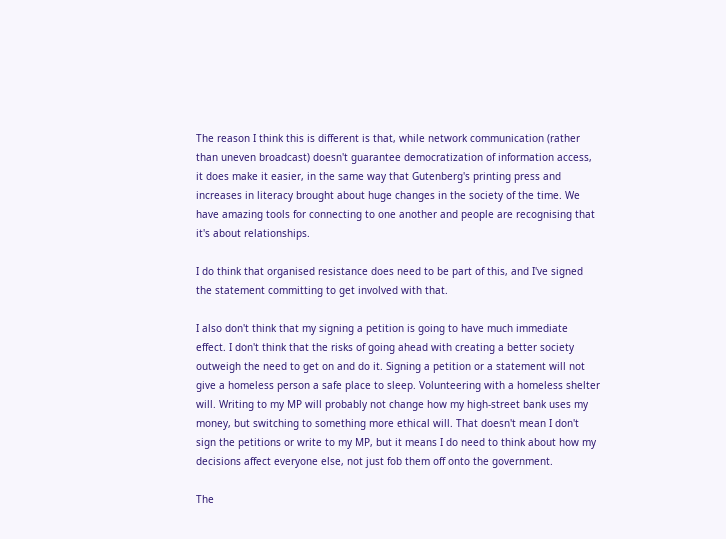The reason I think this is different is that, while network communication (rather than uneven broadcast) doesn't guarantee democratization of information access, it does make it easier, in the same way that Gutenberg's printing press and increases in literacy brought about huge changes in the society of the time. We have amazing tools for connecting to one another and people are recognising that it's about relationships.

I do think that organised resistance does need to be part of this, and I've signed the statement committing to get involved with that.

I also don't think that my signing a petition is going to have much immediate effect. I don't think that the risks of going ahead with creating a better society outweigh the need to get on and do it. Signing a petition or a statement will not give a homeless person a safe place to sleep. Volunteering with a homeless shelter will. Writing to my MP will probably not change how my high-street bank uses my money, but switching to something more ethical will. That doesn't mean I don't sign the petitions or write to my MP, but it means I do need to think about how my decisions affect everyone else, not just fob them off onto the government.

The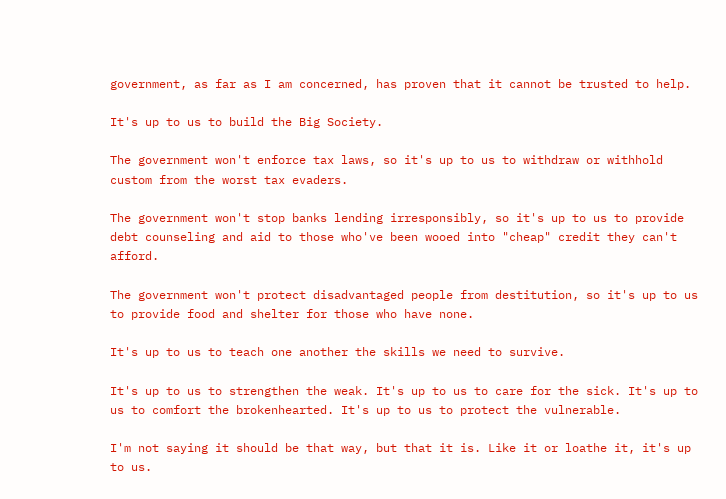government, as far as I am concerned, has proven that it cannot be trusted to help.

It's up to us to build the Big Society.

The government won't enforce tax laws, so it's up to us to withdraw or withhold custom from the worst tax evaders.

The government won't stop banks lending irresponsibly, so it's up to us to provide debt counseling and aid to those who've been wooed into "cheap" credit they can't afford.

The government won't protect disadvantaged people from destitution, so it's up to us to provide food and shelter for those who have none.

It's up to us to teach one another the skills we need to survive.

It's up to us to strengthen the weak. It's up to us to care for the sick. It's up to us to comfort the brokenhearted. It's up to us to protect the vulnerable.

I'm not saying it should be that way, but that it is. Like it or loathe it, it's up to us.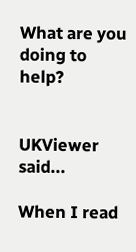What are you doing to help?


UKViewer said...

When I read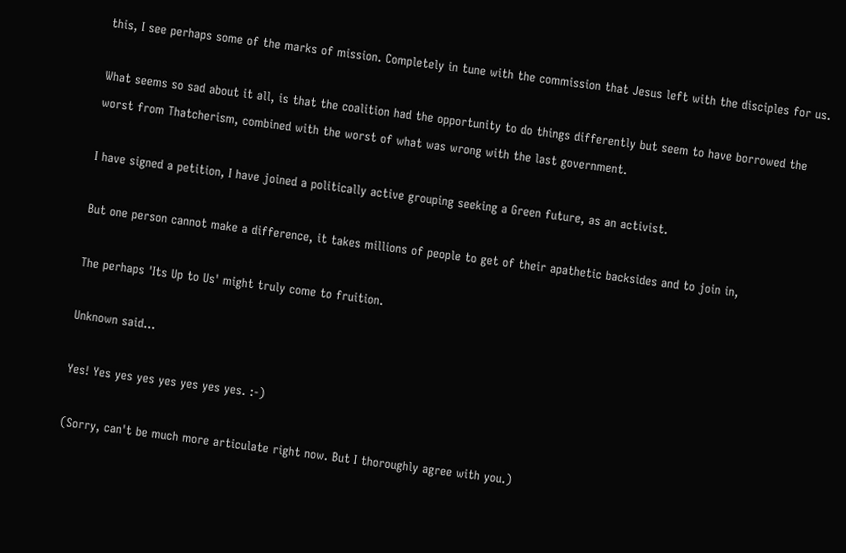this, I see perhaps some of the marks of mission. Completely in tune with the commission that Jesus left with the disciples for us.

What seems so sad about it all, is that the coalition had the opportunity to do things differently but seem to have borrowed the worst from Thatcherism, combined with the worst of what was wrong with the last government.

I have signed a petition, I have joined a politically active grouping seeking a Green future, as an activist.

But one person cannot make a difference, it takes millions of people to get of their apathetic backsides and to join in,

The perhaps 'Its Up to Us' might truly come to fruition.

Unknown said...

Yes! Yes yes yes yes yes yes yes. :-)

(Sorry, can't be much more articulate right now. But I thoroughly agree with you.)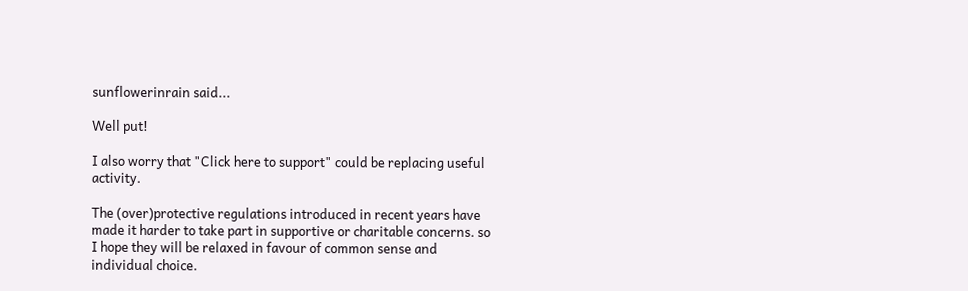sunflowerinrain said...

Well put!

I also worry that "Click here to support" could be replacing useful activity.

The (over)protective regulations introduced in recent years have made it harder to take part in supportive or charitable concerns. so I hope they will be relaxed in favour of common sense and individual choice.